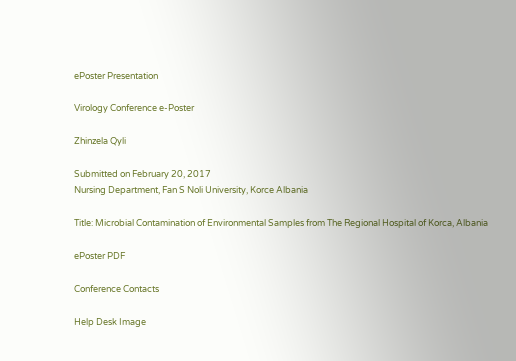ePoster Presentation

Virology Conference e-Poster

Zhinzela Qyli

Submitted on February 20, 2017
Nursing Department, Fan S Noli University, Korce Albania

Title: Microbial Contamination of Environmental Samples from The Regional Hospital of Korca, Albania

ePoster PDF

Conference Contacts

Help Desk Image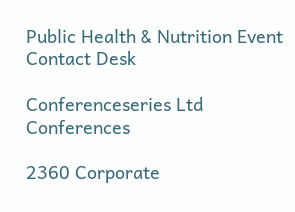Public Health & Nutrition Event Contact Desk

Conferenceseries Ltd Conferences

2360 Corporate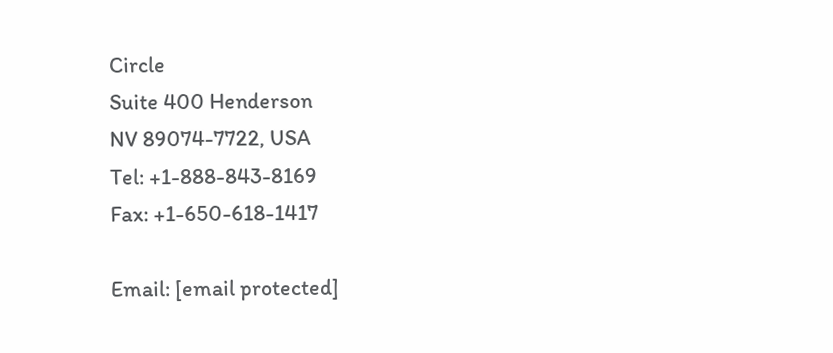Circle
Suite 400 Henderson
NV 89074-7722, USA
Tel: +1-888-843-8169
Fax: +1-650-618-1417

Email: [email protected]